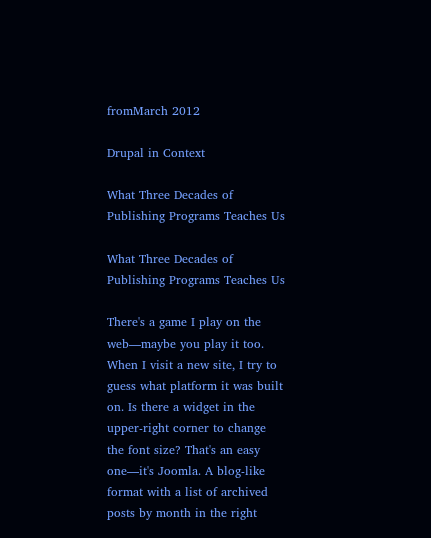fromMarch 2012

Drupal in Context

What Three Decades of Publishing Programs Teaches Us

What Three Decades of Publishing Programs Teaches Us

There's a game I play on the web—maybe you play it too. When I visit a new site, I try to guess what platform it was built on. Is there a widget in the upper-right corner to change the font size? That's an easy one—it's Joomla. A blog-like format with a list of archived posts by month in the right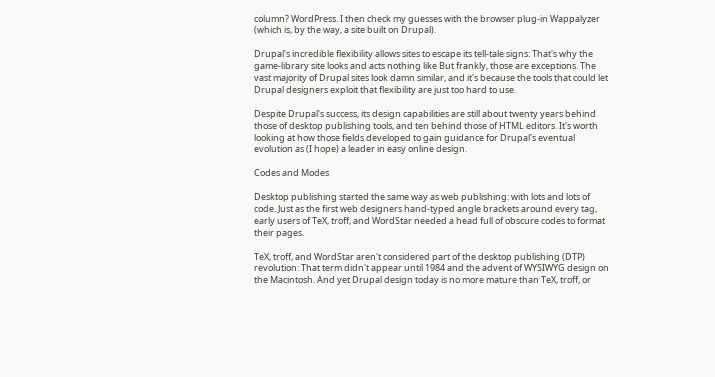column? WordPress. I then check my guesses with the browser plug-in Wappalyzer (which is, by the way, a site built on Drupal).

Drupal's incredible flexibility allows sites to escape its tell-tale signs: That's why the game-library site looks and acts nothing like But frankly, those are exceptions. The vast majority of Drupal sites look damn similar, and it's because the tools that could let Drupal designers exploit that flexibility are just too hard to use.

Despite Drupal's success, its design capabilities are still about twenty years behind those of desktop publishing tools, and ten behind those of HTML editors. It's worth looking at how those fields developed to gain guidance for Drupal's eventual evolution as (I hope) a leader in easy online design.

Codes and Modes

Desktop publishing started the same way as web publishing: with lots and lots of code. Just as the first web designers hand-typed angle brackets around every tag, early users of TeX, troff, and WordStar needed a head full of obscure codes to format their pages.

TeX, troff, and WordStar aren't considered part of the desktop publishing (DTP) revolution: That term didn't appear until 1984 and the advent of WYSIWYG design on the Macintosh. And yet Drupal design today is no more mature than TeX, troff, or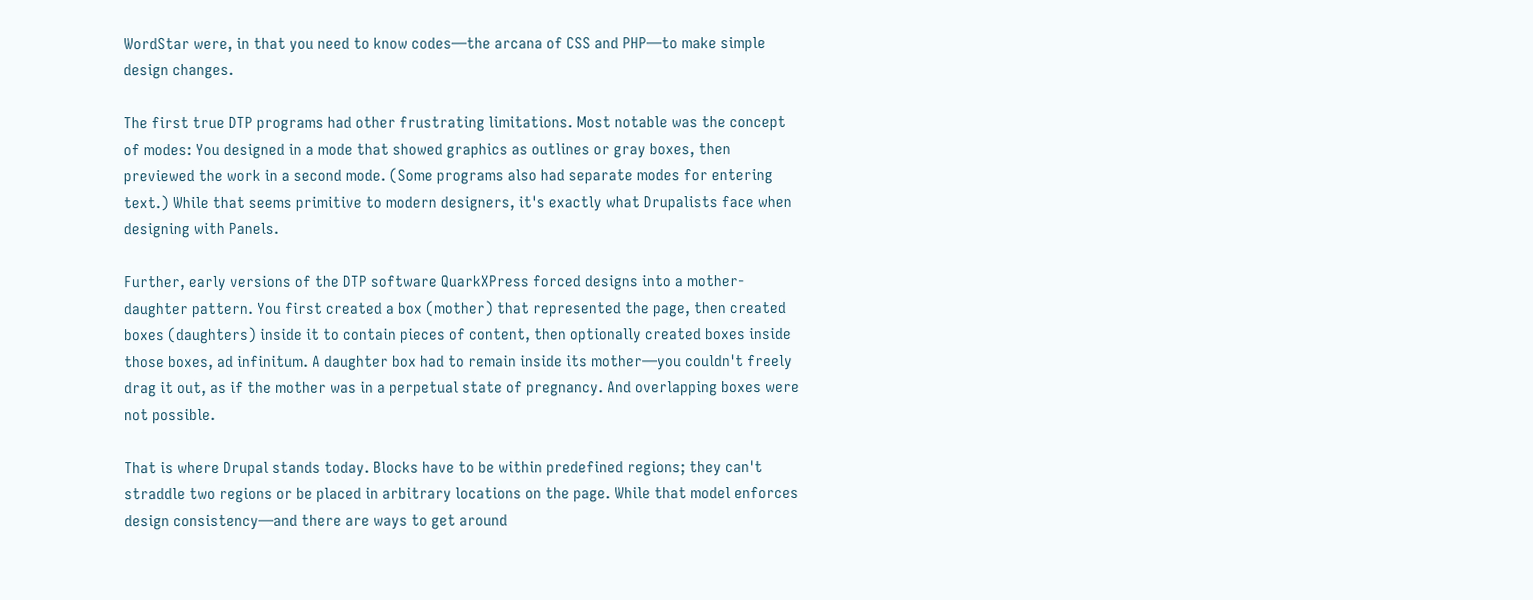WordStar were, in that you need to know codes—the arcana of CSS and PHP—to make simple design changes.

The first true DTP programs had other frustrating limitations. Most notable was the concept of modes: You designed in a mode that showed graphics as outlines or gray boxes, then previewed the work in a second mode. (Some programs also had separate modes for entering text.) While that seems primitive to modern designers, it's exactly what Drupalists face when designing with Panels.

Further, early versions of the DTP software QuarkXPress forced designs into a mother-daughter pattern. You first created a box (mother) that represented the page, then created boxes (daughters) inside it to contain pieces of content, then optionally created boxes inside those boxes, ad infinitum. A daughter box had to remain inside its mother—you couldn't freely drag it out, as if the mother was in a perpetual state of pregnancy. And overlapping boxes were not possible.

That is where Drupal stands today. Blocks have to be within predefined regions; they can't straddle two regions or be placed in arbitrary locations on the page. While that model enforces design consistency—and there are ways to get around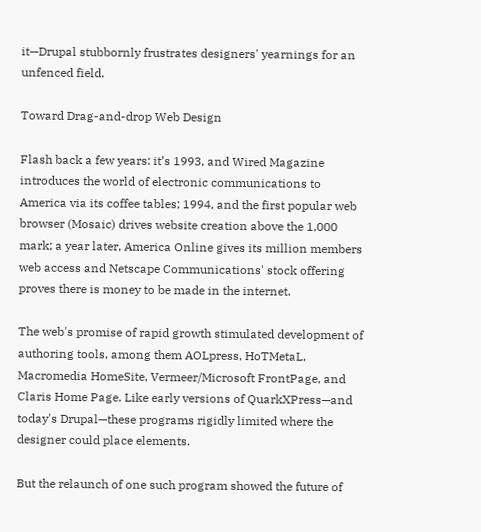it—Drupal stubbornly frustrates designers' yearnings for an unfenced field.

Toward Drag-and-drop Web Design

Flash back a few years: it’s 1993, and Wired Magazine introduces the world of electronic communications to America via its coffee tables; 1994, and the first popular web browser (Mosaic) drives website creation above the 1,000 mark; a year later, America Online gives its million members web access and Netscape Communications' stock offering proves there is money to be made in the internet.

The web's promise of rapid growth stimulated development of authoring tools, among them AOLpress, HoTMetaL, Macromedia HomeSite, Vermeer/Microsoft FrontPage, and Claris Home Page. Like early versions of QuarkXPress—and today's Drupal—these programs rigidly limited where the designer could place elements.

But the relaunch of one such program showed the future of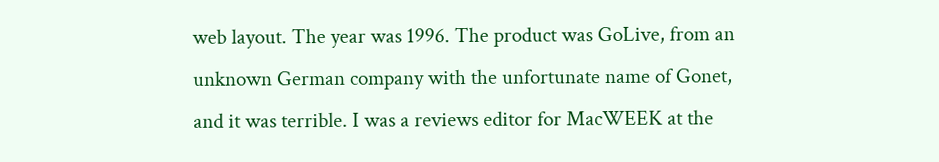web layout. The year was 1996. The product was GoLive, from an unknown German company with the unfortunate name of Gonet, and it was terrible. I was a reviews editor for MacWEEK at the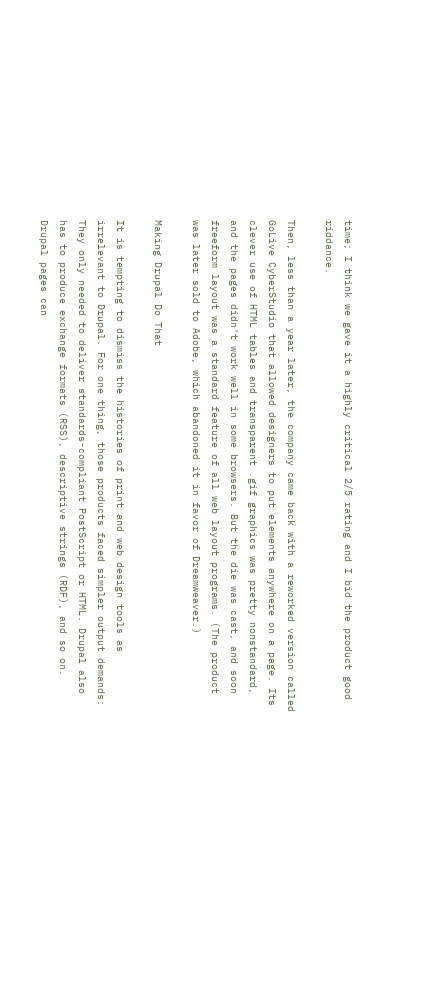time; I think we gave it a highly critical 2/5 rating and I bid the product good riddance.

Then, less than a year later, the company came back with a reworked version called GoLive CyberStudio that allowed designers to put elements anywhere on a page. Its clever use of HTML tables and transparent .gif graphics was pretty nonstandard, and the pages didn't work well in some browsers. But the die was cast, and soon freeform layout was a standard feature of all web layout programs. (The product was later sold to Adobe, which abandoned it in favor of Dreamweaver.)

Making Drupal Do That

It is tempting to dismiss the histories of print and web design tools as irrelevant to Drupal. For one thing, those products faced simpler output demands: They only needed to deliver standards-compliant PostScript or HTML. Drupal also has to produce exchange formats (RSS), descriptive strings (RDF), and so on. Drupal pages can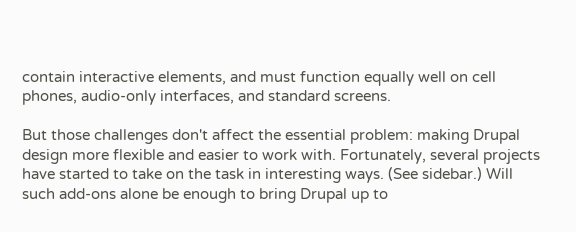contain interactive elements, and must function equally well on cell phones, audio-only interfaces, and standard screens.

But those challenges don't affect the essential problem: making Drupal design more flexible and easier to work with. Fortunately, several projects have started to take on the task in interesting ways. (See sidebar.) Will such add-ons alone be enough to bring Drupal up to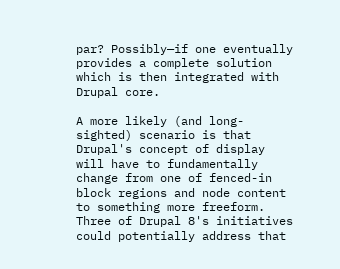par? Possibly—if one eventually provides a complete solution which is then integrated with Drupal core.

A more likely (and long-sighted) scenario is that Drupal's concept of display will have to fundamentally change from one of fenced-in block regions and node content to something more freeform. Three of Drupal 8's initiatives could potentially address that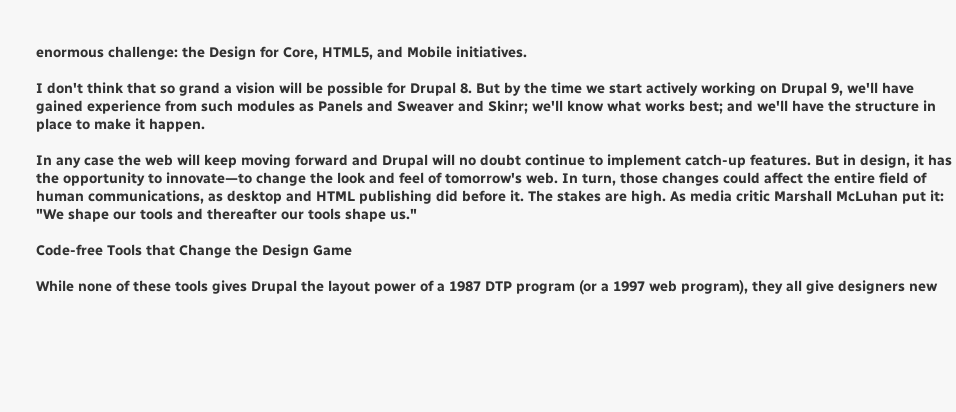enormous challenge: the Design for Core, HTML5, and Mobile initiatives.

I don't think that so grand a vision will be possible for Drupal 8. But by the time we start actively working on Drupal 9, we'll have gained experience from such modules as Panels and Sweaver and Skinr; we'll know what works best; and we'll have the structure in place to make it happen.

In any case the web will keep moving forward and Drupal will no doubt continue to implement catch-up features. But in design, it has the opportunity to innovate—to change the look and feel of tomorrow's web. In turn, those changes could affect the entire field of human communications, as desktop and HTML publishing did before it. The stakes are high. As media critic Marshall McLuhan put it: "We shape our tools and thereafter our tools shape us."

Code-free Tools that Change the Design Game

While none of these tools gives Drupal the layout power of a 1987 DTP program (or a 1997 web program), they all give designers new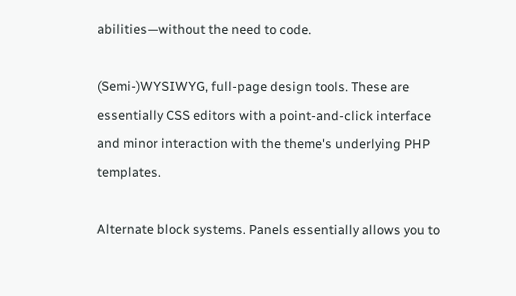abilities—without the need to code.

(Semi-)WYSIWYG, full-page design tools. These are essentially CSS editors with a point-and-click interface and minor interaction with the theme's underlying PHP templates.

Alternate block systems. Panels essentially allows you to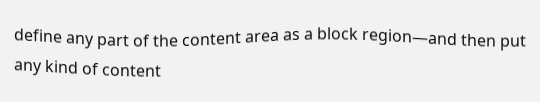define any part of the content area as a block region—and then put any kind of content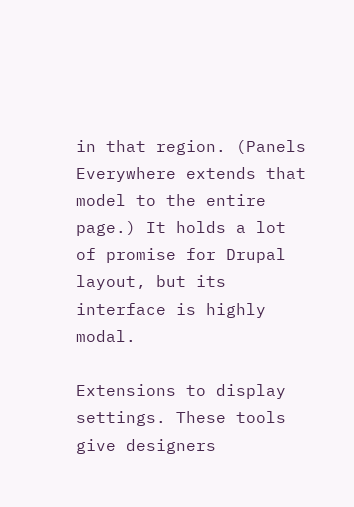in that region. (Panels Everywhere extends that model to the entire page.) It holds a lot of promise for Drupal layout, but its interface is highly modal.

Extensions to display settings. These tools give designers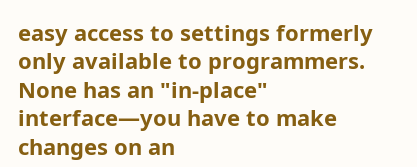easy access to settings formerly only available to programmers. None has an "in-place" interface—you have to make changes on an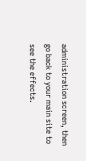administration screen, then go back to your main site to see the effects.